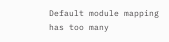Default module mapping has too many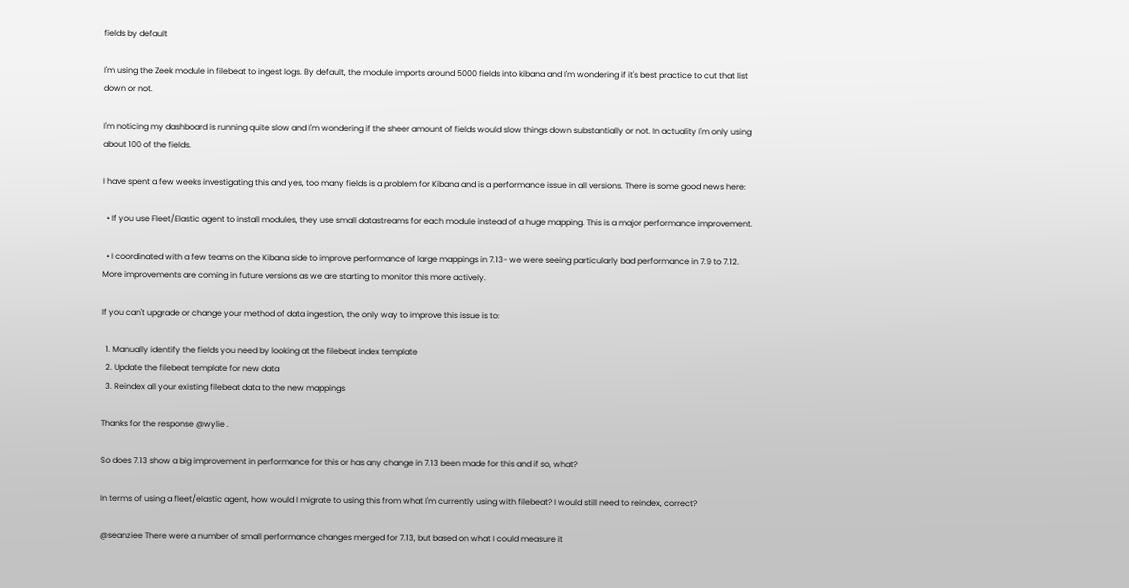fields by default

I'm using the Zeek module in filebeat to ingest logs. By default, the module imports around 5000 fields into kibana and I'm wondering if it's best practice to cut that list down or not.

I'm noticing my dashboard is running quite slow and I'm wondering if the sheer amount of fields would slow things down substantially or not. In actuality I'm only using about 100 of the fields.

I have spent a few weeks investigating this and yes, too many fields is a problem for Kibana and is a performance issue in all versions. There is some good news here:

  • If you use Fleet/Elastic agent to install modules, they use small datastreams for each module instead of a huge mapping. This is a major performance improvement.

  • I coordinated with a few teams on the Kibana side to improve performance of large mappings in 7.13- we were seeing particularly bad performance in 7.9 to 7.12. More improvements are coming in future versions as we are starting to monitor this more actively.

If you can't upgrade or change your method of data ingestion, the only way to improve this issue is to:

  1. Manually identify the fields you need by looking at the filebeat index template
  2. Update the filebeat template for new data
  3. Reindex all your existing filebeat data to the new mappings

Thanks for the response @wylie .

So does 7.13 show a big improvement in performance for this or has any change in 7.13 been made for this and if so, what?

In terms of using a fleet/elastic agent, how would I migrate to using this from what I'm currently using with filebeat? I would still need to reindex, correct?

@seanziee There were a number of small performance changes merged for 7.13, but based on what I could measure it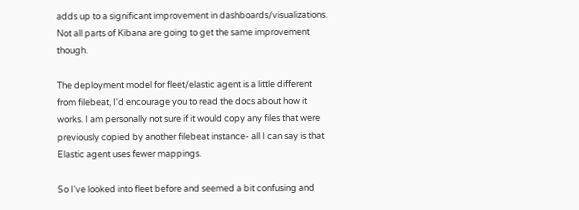adds up to a significant improvement in dashboards/visualizations. Not all parts of Kibana are going to get the same improvement though.

The deployment model for fleet/elastic agent is a little different from filebeat, I'd encourage you to read the docs about how it works. I am personally not sure if it would copy any files that were previously copied by another filebeat instance- all I can say is that Elastic agent uses fewer mappings.

So I've looked into fleet before and seemed a bit confusing and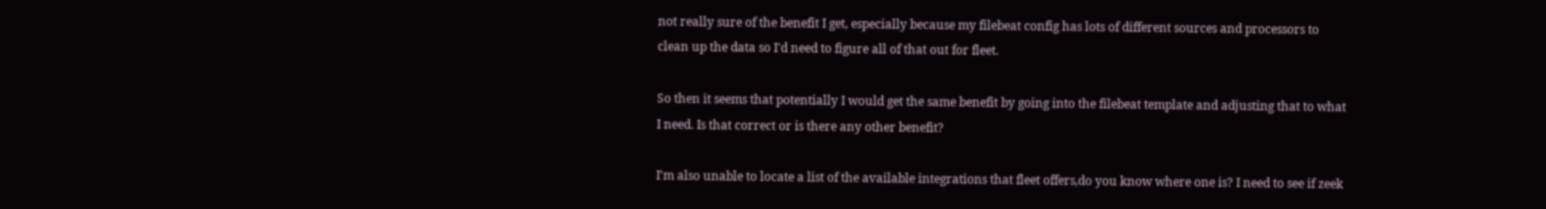not really sure of the benefit I get, especially because my filebeat config has lots of different sources and processors to clean up the data so I'd need to figure all of that out for fleet.

So then it seems that potentially I would get the same benefit by going into the filebeat template and adjusting that to what I need. Is that correct or is there any other benefit?

I'm also unable to locate a list of the available integrations that fleet offers,do you know where one is? I need to see if zeek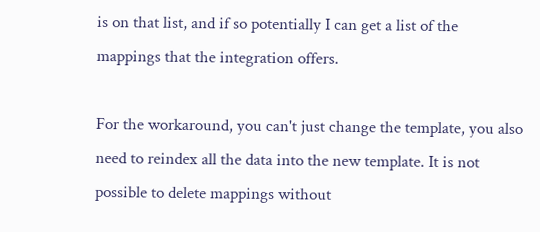is on that list, and if so potentially I can get a list of the mappings that the integration offers.

For the workaround, you can't just change the template, you also need to reindex all the data into the new template. It is not possible to delete mappings without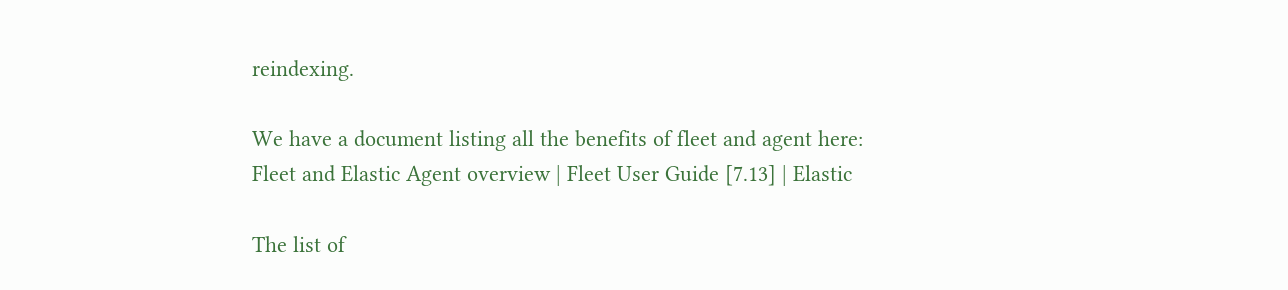reindexing.

We have a document listing all the benefits of fleet and agent here: Fleet and Elastic Agent overview | Fleet User Guide [7.13] | Elastic

The list of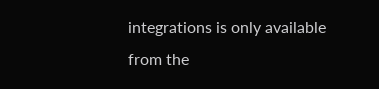integrations is only available from the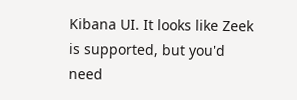Kibana UI. It looks like Zeek is supported, but you'd need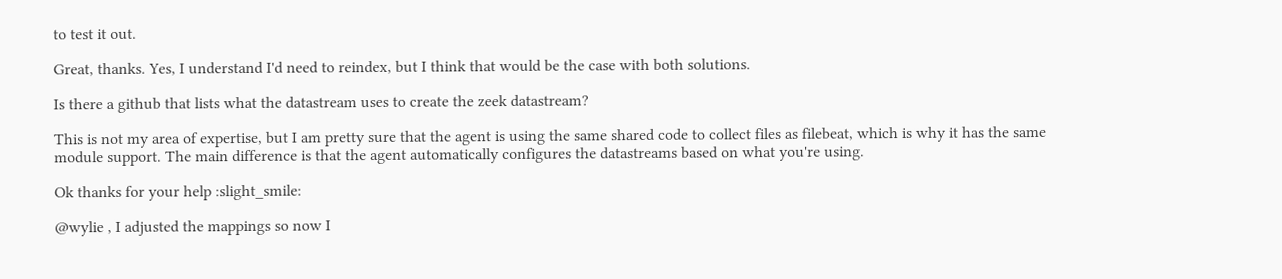to test it out.

Great, thanks. Yes, I understand I'd need to reindex, but I think that would be the case with both solutions.

Is there a github that lists what the datastream uses to create the zeek datastream?

This is not my area of expertise, but I am pretty sure that the agent is using the same shared code to collect files as filebeat, which is why it has the same module support. The main difference is that the agent automatically configures the datastreams based on what you're using.

Ok thanks for your help :slight_smile:

@wylie , I adjusted the mappings so now I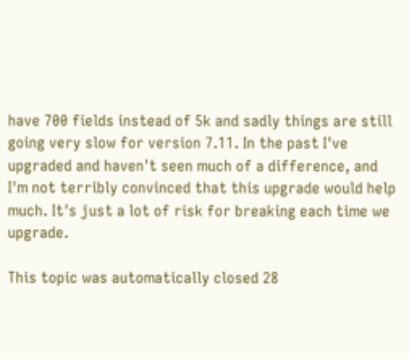have 700 fields instead of 5k and sadly things are still going very slow for version 7.11. In the past I've upgraded and haven't seen much of a difference, and I'm not terribly convinced that this upgrade would help much. It's just a lot of risk for breaking each time we upgrade.

This topic was automatically closed 28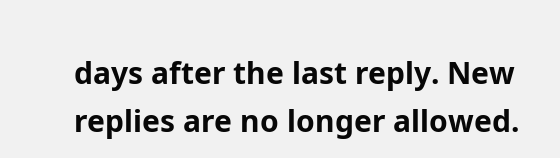days after the last reply. New replies are no longer allowed.